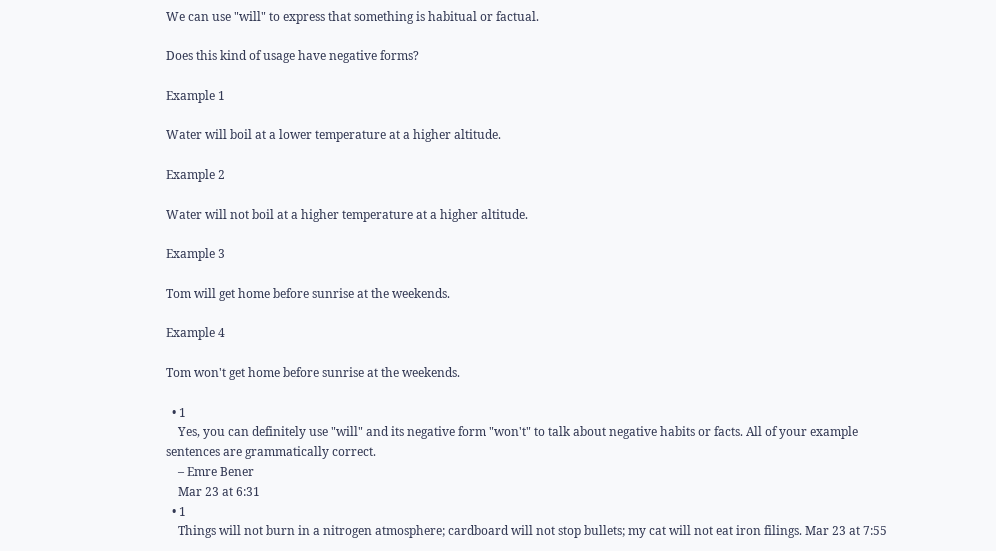We can use "will" to express that something is habitual or factual.

Does this kind of usage have negative forms?

Example 1

Water will boil at a lower temperature at a higher altitude.

Example 2

Water will not boil at a higher temperature at a higher altitude.

Example 3

Tom will get home before sunrise at the weekends.

Example 4

Tom won't get home before sunrise at the weekends.

  • 1
    Yes, you can definitely use "will" and its negative form "won't" to talk about negative habits or facts. All of your example sentences are grammatically correct.
    – Emre Bener
    Mar 23 at 6:31
  • 1
    Things will not burn in a nitrogen atmosphere; cardboard will not stop bullets; my cat will not eat iron filings. Mar 23 at 7:55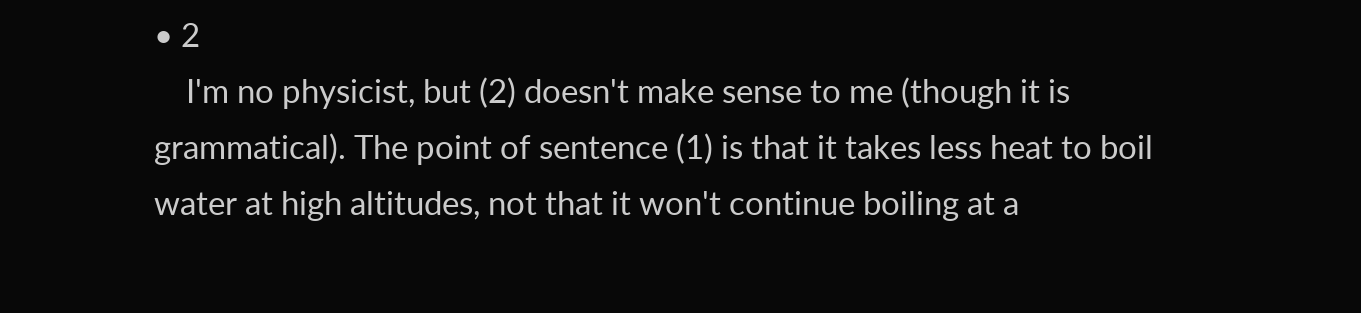• 2
    I'm no physicist, but (2) doesn't make sense to me (though it is grammatical). The point of sentence (1) is that it takes less heat to boil water at high altitudes, not that it won't continue boiling at a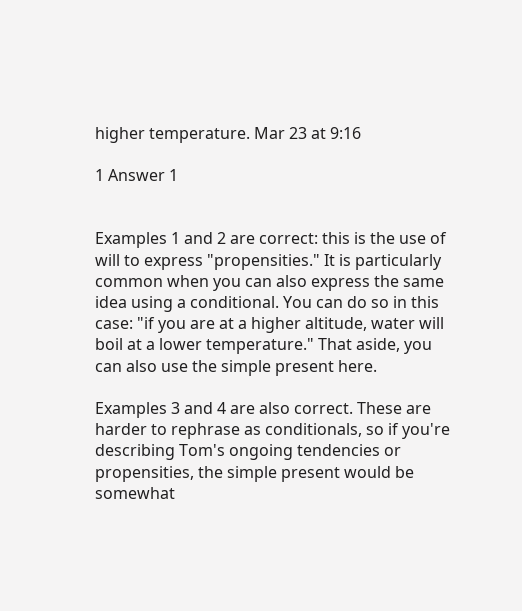higher temperature. Mar 23 at 9:16

1 Answer 1


Examples 1 and 2 are correct: this is the use of will to express "propensities." It is particularly common when you can also express the same idea using a conditional. You can do so in this case: "if you are at a higher altitude, water will boil at a lower temperature." That aside, you can also use the simple present here.

Examples 3 and 4 are also correct. These are harder to rephrase as conditionals, so if you're describing Tom's ongoing tendencies or propensities, the simple present would be somewhat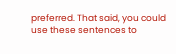preferred. That said, you could use these sentences to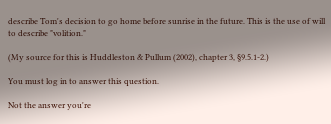describe Tom's decision to go home before sunrise in the future. This is the use of will to describe "volition."

(My source for this is Huddleston & Pullum (2002), chapter 3, §9.5.1-2.)

You must log in to answer this question.

Not the answer you're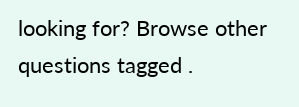looking for? Browse other questions tagged .